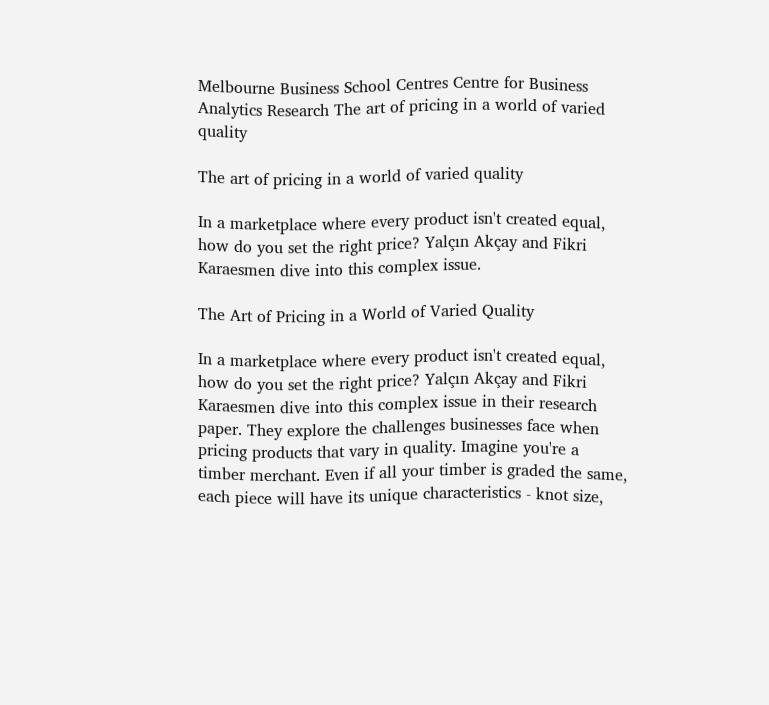Melbourne Business School Centres Centre for Business Analytics Research The art of pricing in a world of varied quality

The art of pricing in a world of varied quality

In a marketplace where every product isn't created equal, how do you set the right price? Yalçın Akçay and Fikri Karaesmen dive into this complex issue.

The Art of Pricing in a World of Varied Quality

In a marketplace where every product isn't created equal, how do you set the right price? Yalçın Akçay and Fikri Karaesmen dive into this complex issue in their research paper. They explore the challenges businesses face when pricing products that vary in quality. Imagine you're a timber merchant. Even if all your timber is graded the same, each piece will have its unique characteristics - knot size,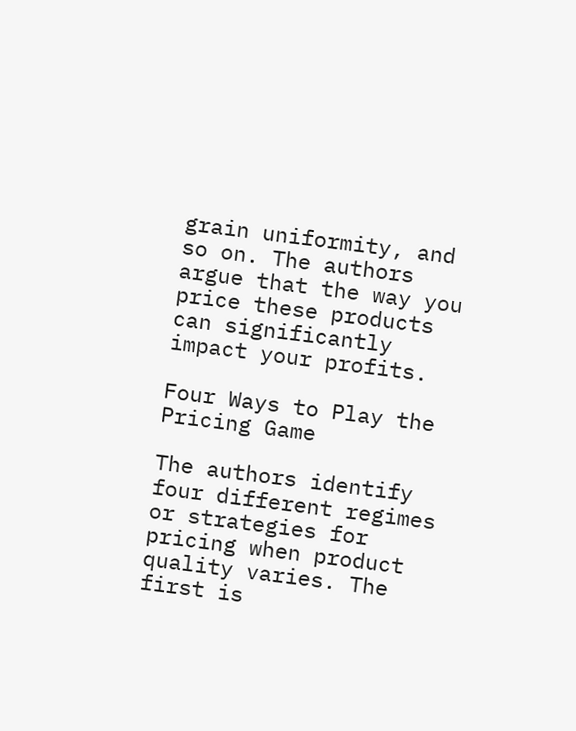grain uniformity, and so on. The authors argue that the way you price these products can significantly impact your profits.

Four Ways to Play the Pricing Game

The authors identify four different regimes or strategies for pricing when product quality varies. The first is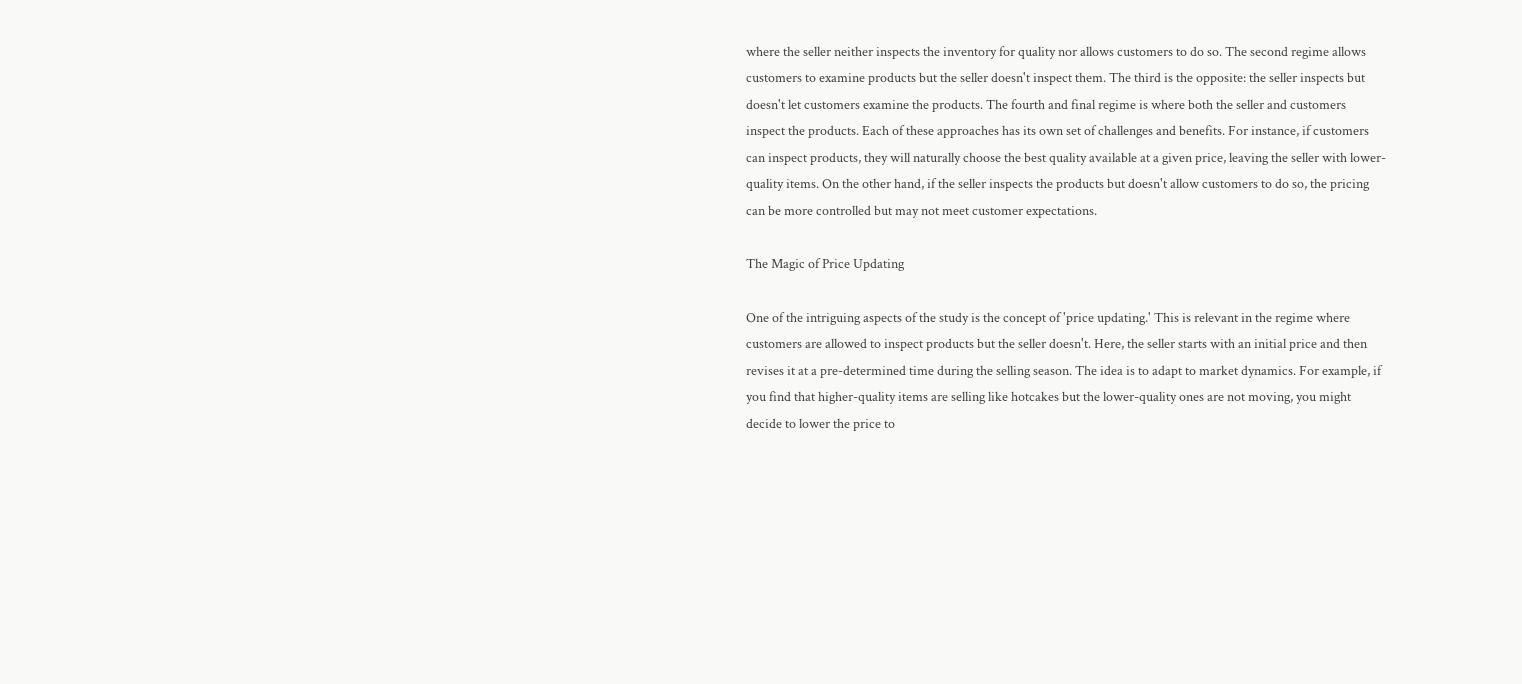where the seller neither inspects the inventory for quality nor allows customers to do so. The second regime allows customers to examine products but the seller doesn't inspect them. The third is the opposite: the seller inspects but doesn't let customers examine the products. The fourth and final regime is where both the seller and customers inspect the products. Each of these approaches has its own set of challenges and benefits. For instance, if customers can inspect products, they will naturally choose the best quality available at a given price, leaving the seller with lower-quality items. On the other hand, if the seller inspects the products but doesn't allow customers to do so, the pricing can be more controlled but may not meet customer expectations.

The Magic of Price Updating

One of the intriguing aspects of the study is the concept of 'price updating.' This is relevant in the regime where customers are allowed to inspect products but the seller doesn't. Here, the seller starts with an initial price and then revises it at a pre-determined time during the selling season. The idea is to adapt to market dynamics. For example, if you find that higher-quality items are selling like hotcakes but the lower-quality ones are not moving, you might decide to lower the price to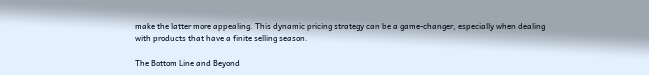make the latter more appealing. This dynamic pricing strategy can be a game-changer, especially when dealing with products that have a finite selling season.

The Bottom Line and Beyond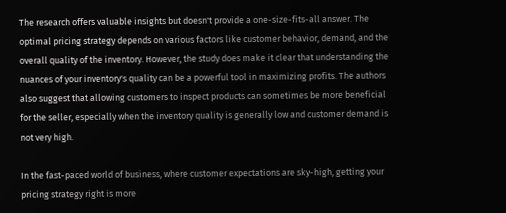The research offers valuable insights but doesn't provide a one-size-fits-all answer. The optimal pricing strategy depends on various factors like customer behavior, demand, and the overall quality of the inventory. However, the study does make it clear that understanding the nuances of your inventory's quality can be a powerful tool in maximizing profits. The authors also suggest that allowing customers to inspect products can sometimes be more beneficial for the seller, especially when the inventory quality is generally low and customer demand is not very high.

In the fast-paced world of business, where customer expectations are sky-high, getting your pricing strategy right is more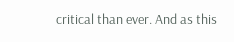critical than ever. And as this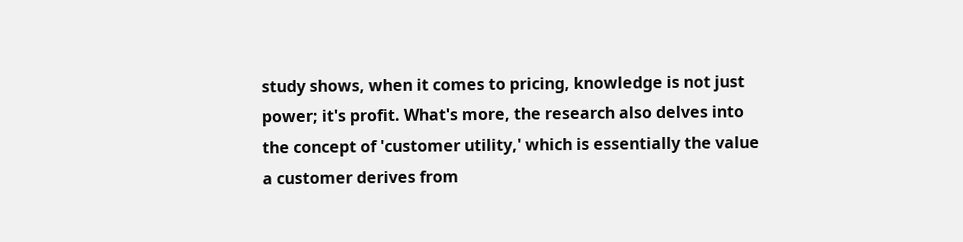study shows, when it comes to pricing, knowledge is not just power; it's profit. What's more, the research also delves into the concept of 'customer utility,' which is essentially the value a customer derives from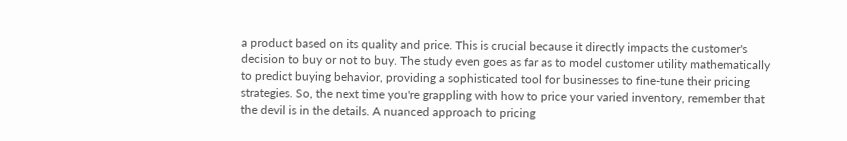a product based on its quality and price. This is crucial because it directly impacts the customer's decision to buy or not to buy. The study even goes as far as to model customer utility mathematically to predict buying behavior, providing a sophisticated tool for businesses to fine-tune their pricing strategies. So, the next time you're grappling with how to price your varied inventory, remember that the devil is in the details. A nuanced approach to pricing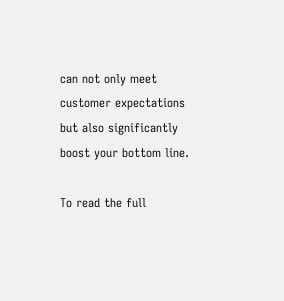can not only meet customer expectations but also significantly boost your bottom line.

To read the full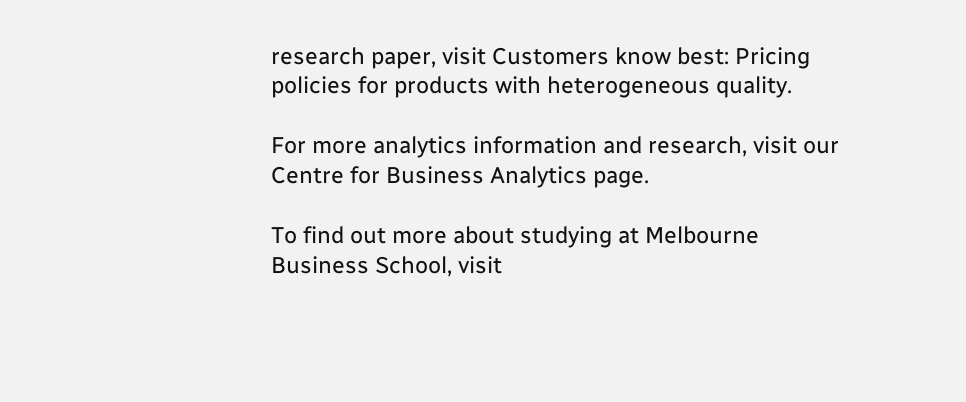research paper, visit Customers know best: Pricing policies for products with heterogeneous quality.

For more analytics information and research, visit our Centre for Business Analytics page.

To find out more about studying at Melbourne Business School, visit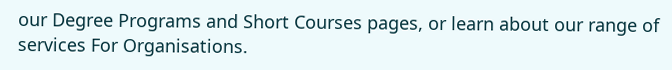our Degree Programs and Short Courses pages, or learn about our range of services For Organisations.